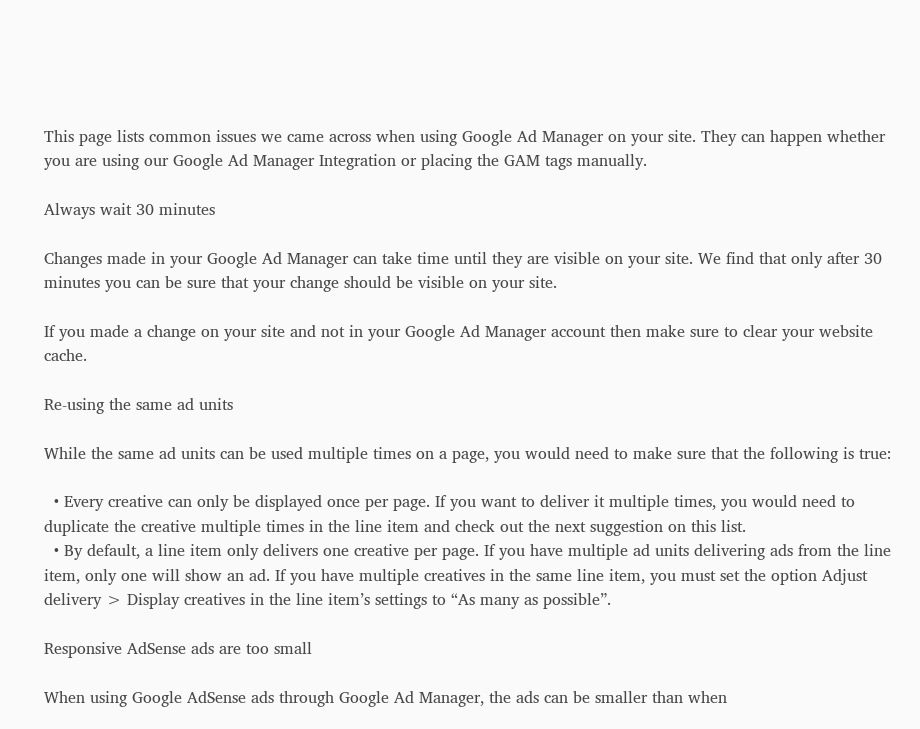This page lists common issues we came across when using Google Ad Manager on your site. They can happen whether you are using our Google Ad Manager Integration or placing the GAM tags manually.

Always wait 30 minutes

Changes made in your Google Ad Manager can take time until they are visible on your site. We find that only after 30 minutes you can be sure that your change should be visible on your site.

If you made a change on your site and not in your Google Ad Manager account then make sure to clear your website cache.

Re-using the same ad units

While the same ad units can be used multiple times on a page, you would need to make sure that the following is true:

  • Every creative can only be displayed once per page. If you want to deliver it multiple times, you would need to duplicate the creative multiple times in the line item and check out the next suggestion on this list.
  • By default, a line item only delivers one creative per page. If you have multiple ad units delivering ads from the line item, only one will show an ad. If you have multiple creatives in the same line item, you must set the option Adjust delivery > Display creatives in the line item’s settings to “As many as possible”.

Responsive AdSense ads are too small

When using Google AdSense ads through Google Ad Manager, the ads can be smaller than when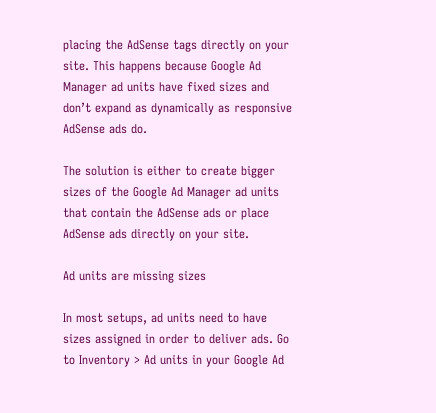placing the AdSense tags directly on your site. This happens because Google Ad Manager ad units have fixed sizes and don’t expand as dynamically as responsive AdSense ads do.

The solution is either to create bigger sizes of the Google Ad Manager ad units that contain the AdSense ads or place AdSense ads directly on your site.

Ad units are missing sizes

In most setups, ad units need to have sizes assigned in order to deliver ads. Go to Inventory > Ad units in your Google Ad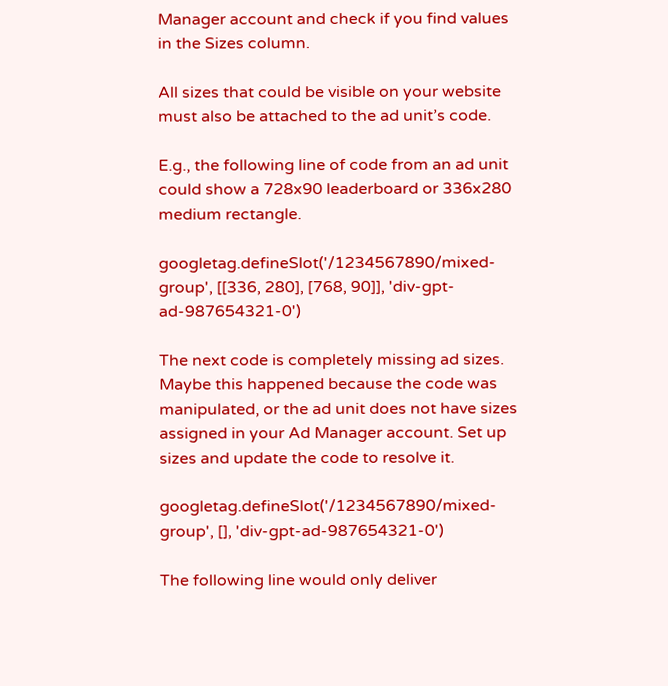Manager account and check if you find values in the Sizes column.

All sizes that could be visible on your website must also be attached to the ad unit’s code.

E.g., the following line of code from an ad unit could show a 728x90 leaderboard or 336x280 medium rectangle.

googletag.defineSlot('/1234567890/mixed-group', [[336, 280], [768, 90]], 'div-gpt-ad-987654321-0')

The next code is completely missing ad sizes. Maybe this happened because the code was manipulated, or the ad unit does not have sizes assigned in your Ad Manager account. Set up sizes and update the code to resolve it.

googletag.defineSlot('/1234567890/mixed-group', [], 'div-gpt-ad-987654321-0')

The following line would only deliver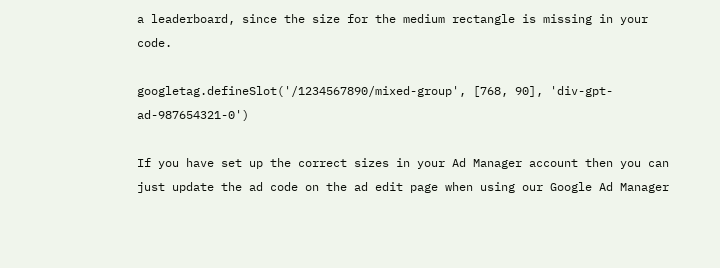a leaderboard, since the size for the medium rectangle is missing in your code.

googletag.defineSlot('/1234567890/mixed-group', [768, 90], 'div-gpt-ad-987654321-0')

If you have set up the correct sizes in your Ad Manager account then you can just update the ad code on the ad edit page when using our Google Ad Manager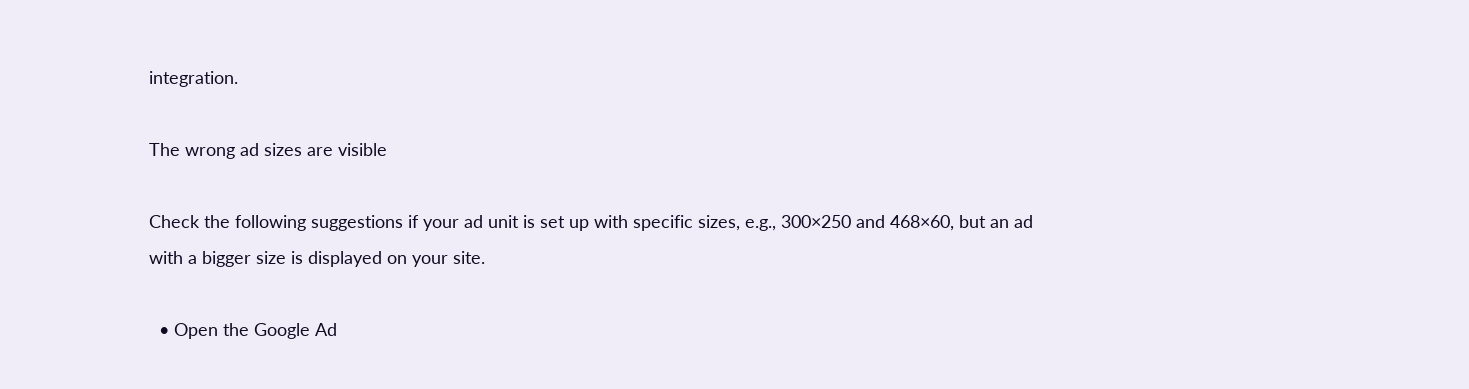integration.

The wrong ad sizes are visible

Check the following suggestions if your ad unit is set up with specific sizes, e.g., 300×250 and 468×60, but an ad with a bigger size is displayed on your site.

  • Open the Google Ad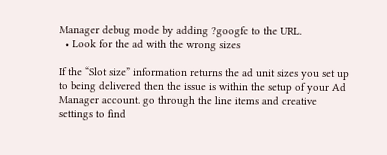Manager debug mode by adding ?googfc to the URL.
  • Look for the ad with the wrong sizes

If the “Slot size” information returns the ad unit sizes you set up to being delivered then the issue is within the setup of your Ad Manager account. go through the line items and creative settings to find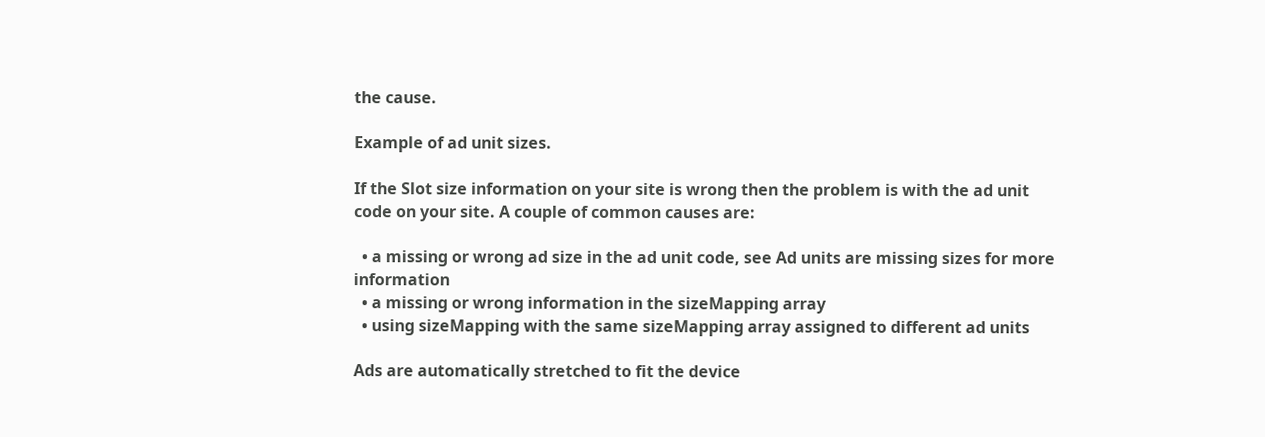the cause.

Example of ad unit sizes.

If the Slot size information on your site is wrong then the problem is with the ad unit code on your site. A couple of common causes are:

  • a missing or wrong ad size in the ad unit code, see Ad units are missing sizes for more information
  • a missing or wrong information in the sizeMapping array
  • using sizeMapping with the same sizeMapping array assigned to different ad units

Ads are automatically stretched to fit the device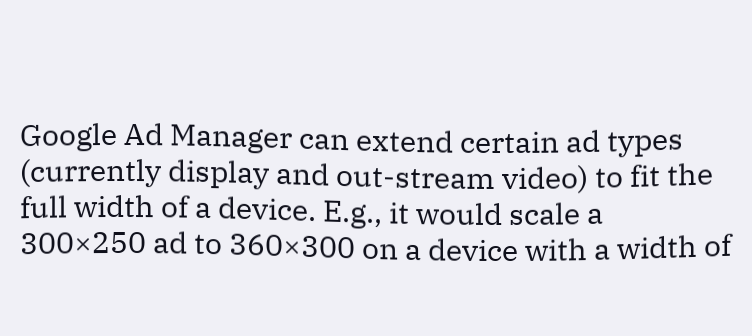Google Ad Manager can extend certain ad types (currently display and out-stream video) to fit the full width of a device. E.g., it would scale a 300×250 ad to 360×300 on a device with a width of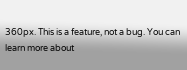360px. This is a feature, not a bug. You can learn more about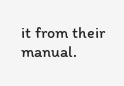it from their manual.